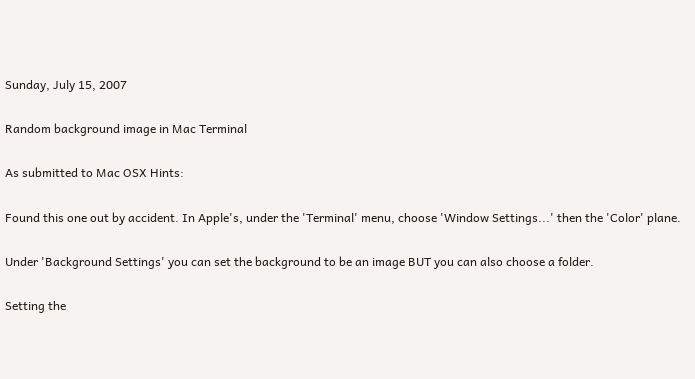Sunday, July 15, 2007

Random background image in Mac Terminal

As submitted to Mac OSX Hints:

Found this one out by accident. In Apple's, under the 'Terminal' menu, choose 'Window Settings...' then the 'Color' plane.

Under 'Background Settings' you can set the background to be an image BUT you can also choose a folder.

Setting the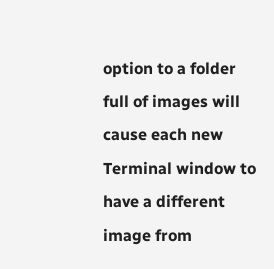option to a folder full of images will cause each new Terminal window to have a different image from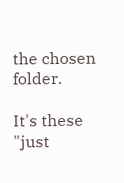the chosen folder.

It's these "just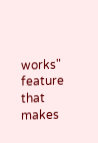works" feature that makes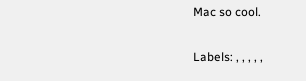Mac so cool.

Labels: , , , , ,